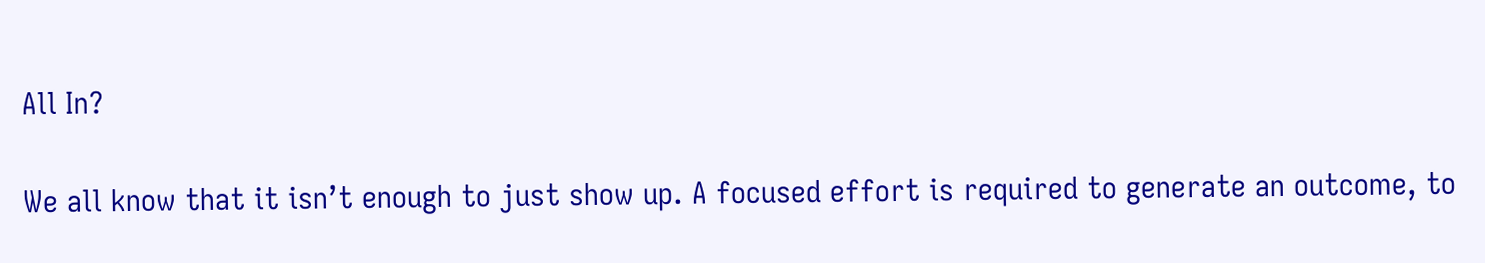All In?

We all know that it isn’t enough to just show up. A focused effort is required to generate an outcome, to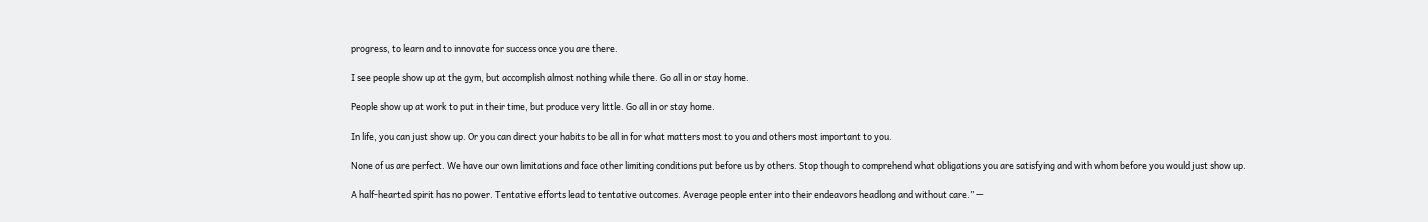progress, to learn and to innovate for success once you are there.

I see people show up at the gym, but accomplish almost nothing while there. Go all in or stay home.

People show up at work to put in their time, but produce very little. Go all in or stay home.

In life, you can just show up. Or you can direct your habits to be all in for what matters most to you and others most important to you.

None of us are perfect. We have our own limitations and face other limiting conditions put before us by others. Stop though to comprehend what obligations you are satisfying and with whom before you would just show up.

A half-hearted spirit has no power. Tentative efforts lead to tentative outcomes. Average people enter into their endeavors headlong and without care.” —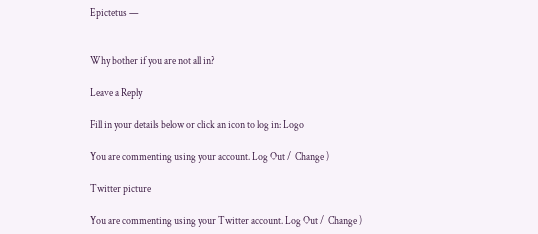Epictetus —


Why bother if you are not all in?

Leave a Reply

Fill in your details below or click an icon to log in: Logo

You are commenting using your account. Log Out /  Change )

Twitter picture

You are commenting using your Twitter account. Log Out /  Change )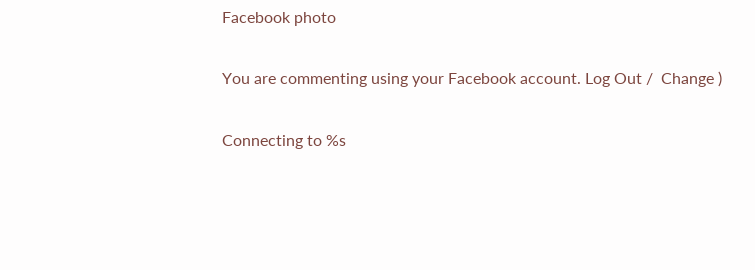Facebook photo

You are commenting using your Facebook account. Log Out /  Change )

Connecting to %s